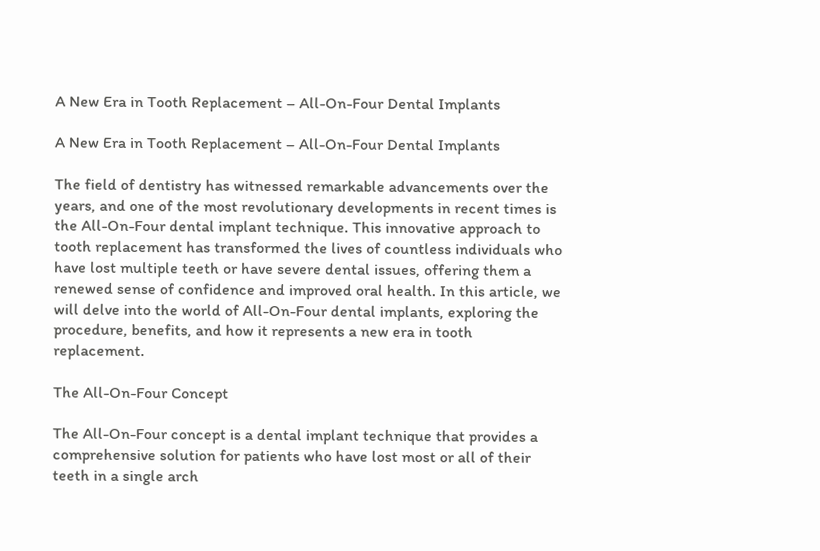A New Era in Tooth Replacement – All-On-Four Dental Implants

A New Era in Tooth Replacement – All-On-Four Dental Implants

The field of dentistry has witnessed remarkable advancements over the years, and one of the most revolutionary developments in recent times is the All-On-Four dental implant technique. This innovative approach to tooth replacement has transformed the lives of countless individuals who have lost multiple teeth or have severe dental issues, offering them a renewed sense of confidence and improved oral health. In this article, we will delve into the world of All-On-Four dental implants, exploring the procedure, benefits, and how it represents a new era in tooth replacement.

The All-On-Four Concept

The All-On-Four concept is a dental implant technique that provides a comprehensive solution for patients who have lost most or all of their teeth in a single arch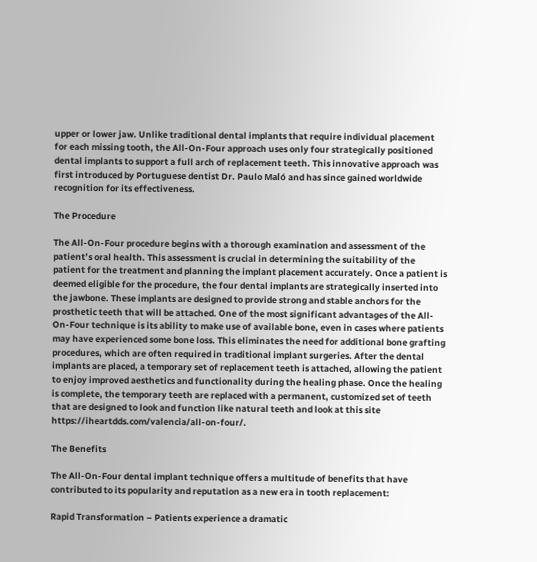upper or lower jaw. Unlike traditional dental implants that require individual placement for each missing tooth, the All-On-Four approach uses only four strategically positioned dental implants to support a full arch of replacement teeth. This innovative approach was first introduced by Portuguese dentist Dr. Paulo Maló and has since gained worldwide recognition for its effectiveness.

The Procedure

The All-On-Four procedure begins with a thorough examination and assessment of the patient’s oral health. This assessment is crucial in determining the suitability of the patient for the treatment and planning the implant placement accurately. Once a patient is deemed eligible for the procedure, the four dental implants are strategically inserted into the jawbone. These implants are designed to provide strong and stable anchors for the prosthetic teeth that will be attached. One of the most significant advantages of the All-On-Four technique is its ability to make use of available bone, even in cases where patients may have experienced some bone loss. This eliminates the need for additional bone grafting procedures, which are often required in traditional implant surgeries. After the dental implants are placed, a temporary set of replacement teeth is attached, allowing the patient to enjoy improved aesthetics and functionality during the healing phase. Once the healing is complete, the temporary teeth are replaced with a permanent, customized set of teeth that are designed to look and function like natural teeth and look at this site https://iheartdds.com/valencia/all-on-four/.

The Benefits

The All-On-Four dental implant technique offers a multitude of benefits that have contributed to its popularity and reputation as a new era in tooth replacement:

Rapid Transformation – Patients experience a dramatic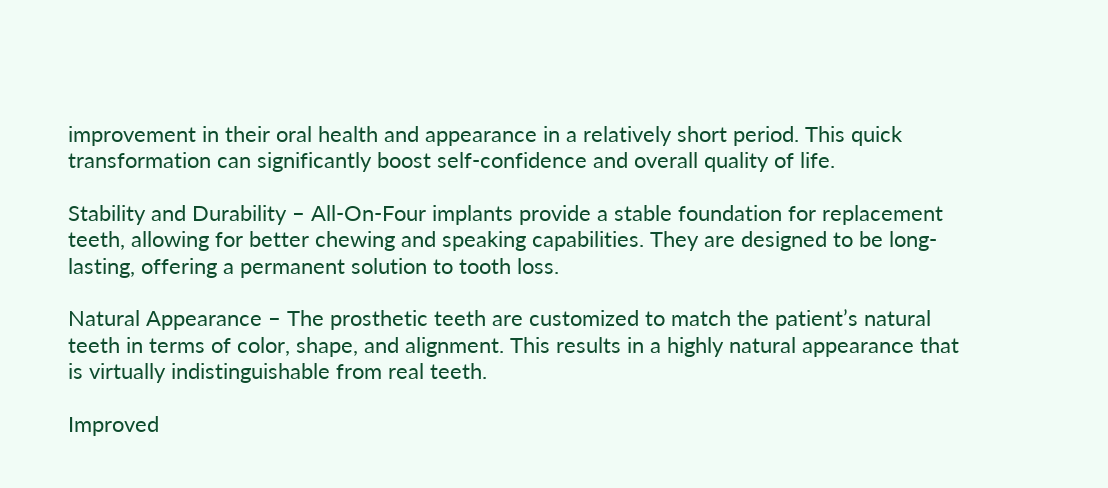improvement in their oral health and appearance in a relatively short period. This quick transformation can significantly boost self-confidence and overall quality of life.

Stability and Durability – All-On-Four implants provide a stable foundation for replacement teeth, allowing for better chewing and speaking capabilities. They are designed to be long-lasting, offering a permanent solution to tooth loss.

Natural Appearance – The prosthetic teeth are customized to match the patient’s natural teeth in terms of color, shape, and alignment. This results in a highly natural appearance that is virtually indistinguishable from real teeth.

Improved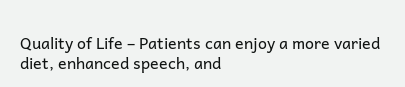Quality of Life – Patients can enjoy a more varied diet, enhanced speech, and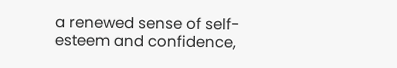a renewed sense of self-esteem and confidence,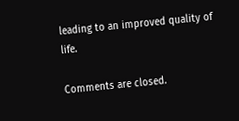leading to an improved quality of life.

Comments are closed.